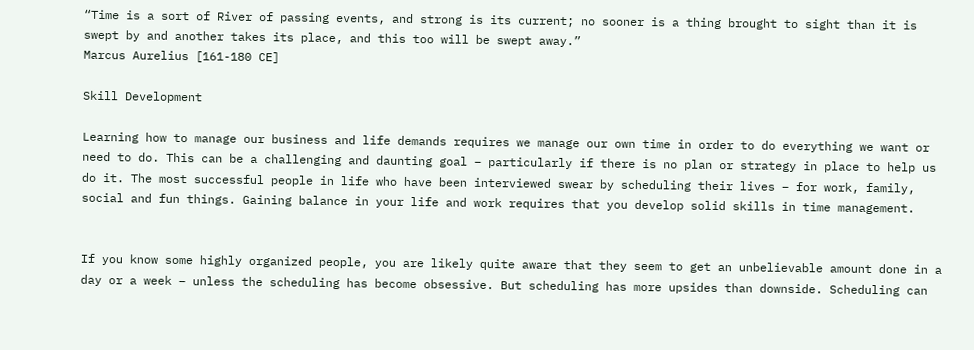“Time is a sort of River of passing events, and strong is its current; no sooner is a thing brought to sight than it is swept by and another takes its place, and this too will be swept away.”
Marcus Aurelius [161-180 CE]

Skill Development

Learning how to manage our business and life demands requires we manage our own time in order to do everything we want or need to do. This can be a challenging and daunting goal – particularly if there is no plan or strategy in place to help us do it. The most successful people in life who have been interviewed swear by scheduling their lives – for work, family, social and fun things. Gaining balance in your life and work requires that you develop solid skills in time management.


If you know some highly organized people, you are likely quite aware that they seem to get an unbelievable amount done in a day or a week – unless the scheduling has become obsessive. But scheduling has more upsides than downside. Scheduling can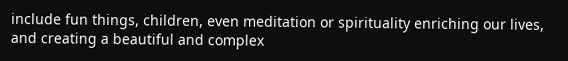include fun things, children, even meditation or spirituality enriching our lives, and creating a beautiful and complex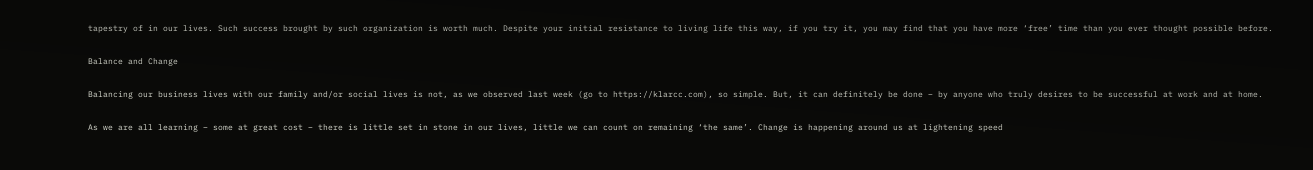tapestry of in our lives. Such success brought by such organization is worth much. Despite your initial resistance to living life this way, if you try it, you may find that you have more ‘free’ time than you ever thought possible before.

Balance and Change

Balancing our business lives with our family and/or social lives is not, as we observed last week (go to https://klarcc.com), so simple. But, it can definitely be done – by anyone who truly desires to be successful at work and at home.

As we are all learning – some at great cost – there is little set in stone in our lives, little we can count on remaining ‘the same’. Change is happening around us at lightening speed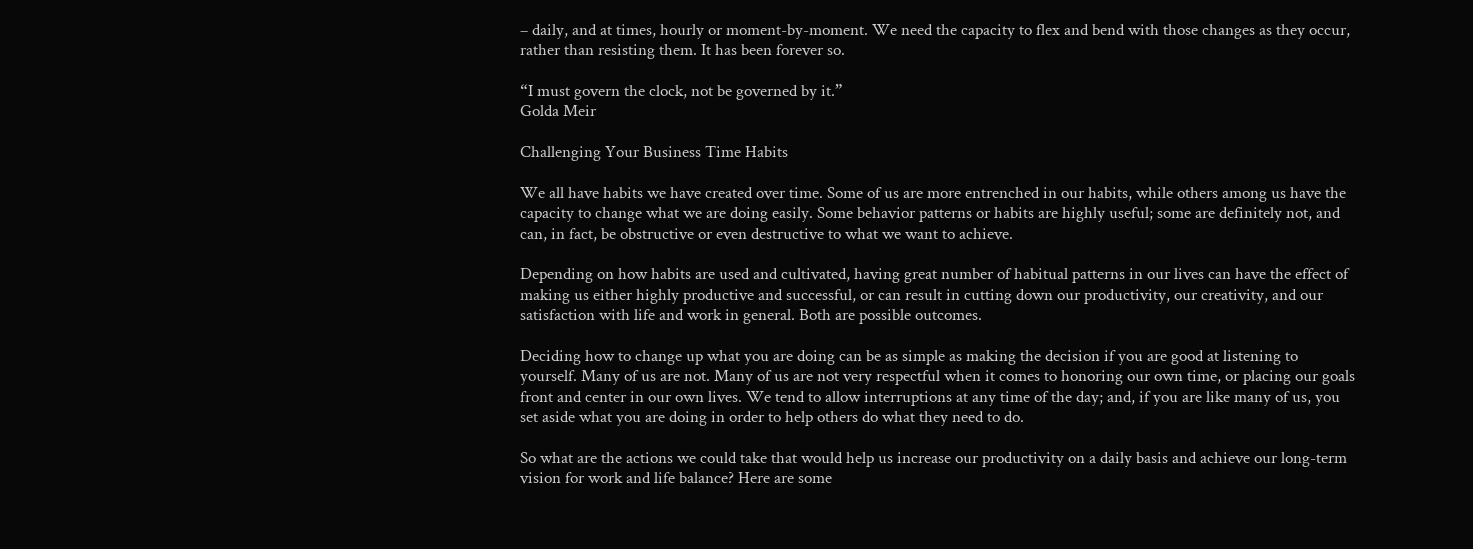– daily, and at times, hourly or moment-by-moment. We need the capacity to flex and bend with those changes as they occur, rather than resisting them. It has been forever so.

“I must govern the clock, not be governed by it.”
Golda Meir

Challenging Your Business Time Habits

We all have habits we have created over time. Some of us are more entrenched in our habits, while others among us have the capacity to change what we are doing easily. Some behavior patterns or habits are highly useful; some are definitely not, and can, in fact, be obstructive or even destructive to what we want to achieve.

Depending on how habits are used and cultivated, having great number of habitual patterns in our lives can have the effect of making us either highly productive and successful, or can result in cutting down our productivity, our creativity, and our satisfaction with life and work in general. Both are possible outcomes.

Deciding how to change up what you are doing can be as simple as making the decision if you are good at listening to yourself. Many of us are not. Many of us are not very respectful when it comes to honoring our own time, or placing our goals front and center in our own lives. We tend to allow interruptions at any time of the day; and, if you are like many of us, you set aside what you are doing in order to help others do what they need to do.

So what are the actions we could take that would help us increase our productivity on a daily basis and achieve our long-term vision for work and life balance? Here are some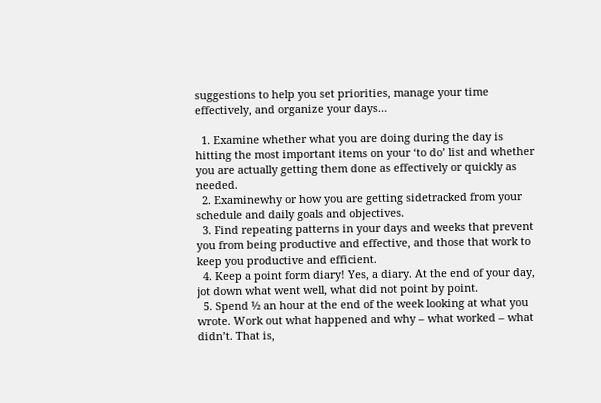suggestions to help you set priorities, manage your time effectively, and organize your days…

  1. Examine whether what you are doing during the day is hitting the most important items on your ‘to do’ list and whether you are actually getting them done as effectively or quickly as needed.
  2. Examinewhy or how you are getting sidetracked from your schedule and daily goals and objectives.
  3. Find repeating patterns in your days and weeks that prevent you from being productive and effective, and those that work to keep you productive and efficient.
  4. Keep a point form diary! Yes, a diary. At the end of your day, jot down what went well, what did not point by point.
  5. Spend ½ an hour at the end of the week looking at what you wrote. Work out what happened and why – what worked – what didn’t. That is,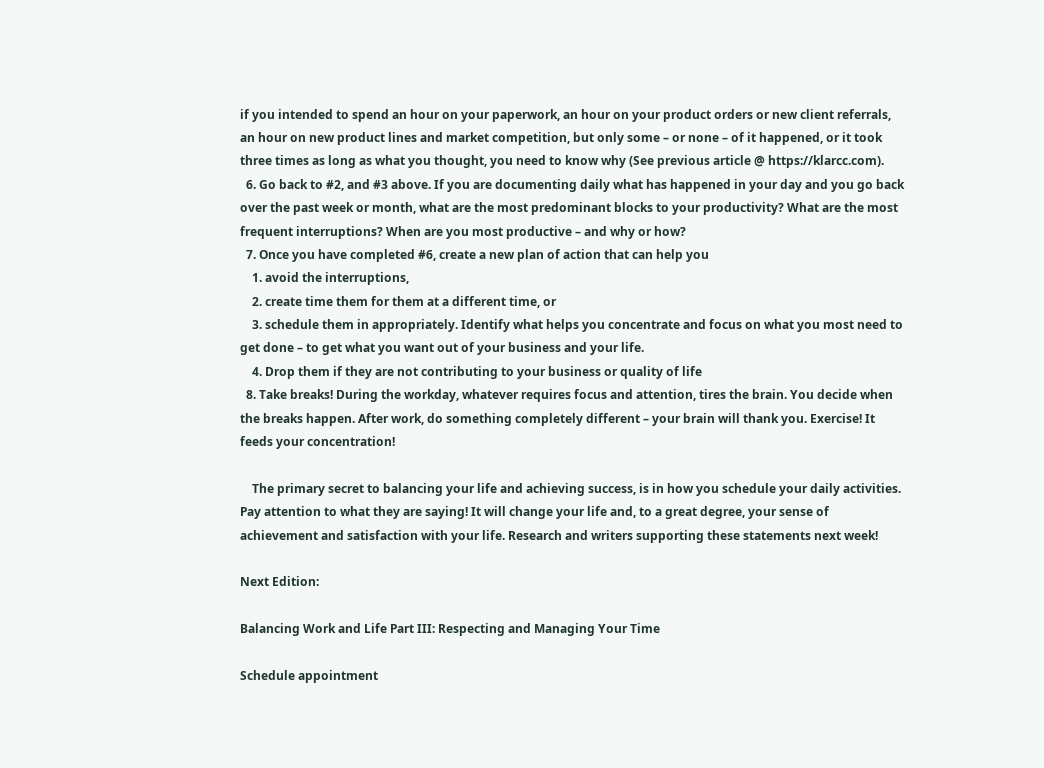if you intended to spend an hour on your paperwork, an hour on your product orders or new client referrals, an hour on new product lines and market competition, but only some – or none – of it happened, or it took three times as long as what you thought, you need to know why (See previous article @ https://klarcc.com).
  6. Go back to #2, and #3 above. If you are documenting daily what has happened in your day and you go back over the past week or month, what are the most predominant blocks to your productivity? What are the most frequent interruptions? When are you most productive – and why or how?
  7. Once you have completed #6, create a new plan of action that can help you
    1. avoid the interruptions,
    2. create time them for them at a different time, or
    3. schedule them in appropriately. Identify what helps you concentrate and focus on what you most need to get done – to get what you want out of your business and your life.
    4. Drop them if they are not contributing to your business or quality of life
  8. Take breaks! During the workday, whatever requires focus and attention, tires the brain. You decide when the breaks happen. After work, do something completely different – your brain will thank you. Exercise! It feeds your concentration!

    The primary secret to balancing your life and achieving success, is in how you schedule your daily activities. Pay attention to what they are saying! It will change your life and, to a great degree, your sense of achievement and satisfaction with your life. Research and writers supporting these statements next week!

Next Edition:

Balancing Work and Life Part III: Respecting and Managing Your Time

Schedule appointment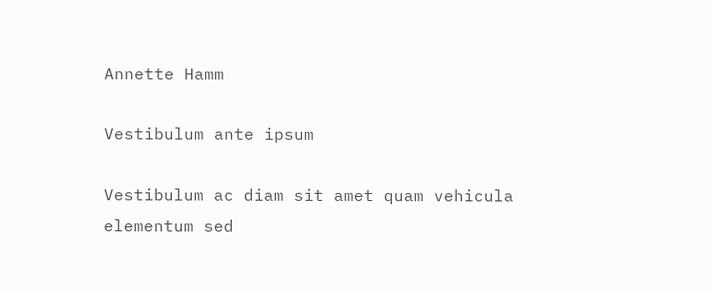Annette Hamm

Vestibulum ante ipsum

Vestibulum ac diam sit amet quam vehicula elementum sed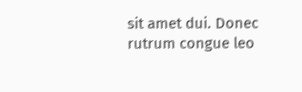sit amet dui. Donec rutrum congue leo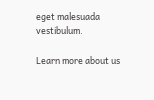eget malesuada vestibulum.

Learn more about us